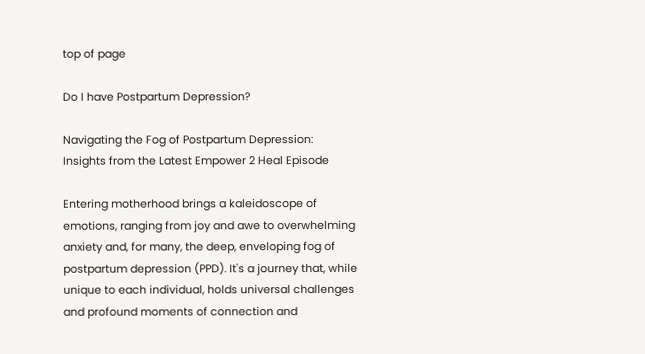top of page

Do I have Postpartum Depression?

Navigating the Fog of Postpartum Depression: Insights from the Latest Empower 2 Heal Episode

Entering motherhood brings a kaleidoscope of emotions, ranging from joy and awe to overwhelming anxiety and, for many, the deep, enveloping fog of postpartum depression (PPD). It's a journey that, while unique to each individual, holds universal challenges and profound moments of connection and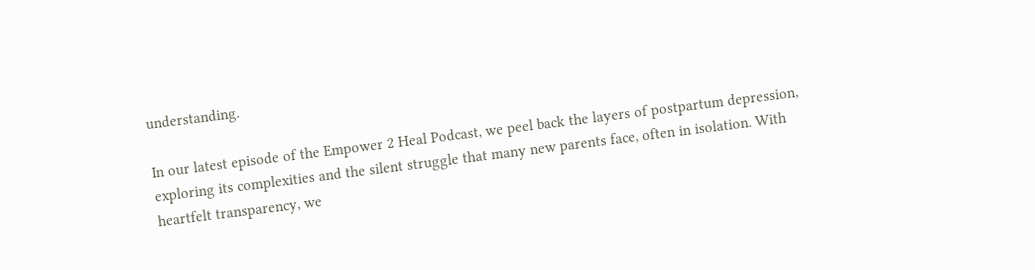understanding.

In our latest episode of the Empower 2 Heal Podcast, we peel back the layers of postpartum depression, exploring its complexities and the silent struggle that many new parents face, often in isolation. With heartfelt transparency, we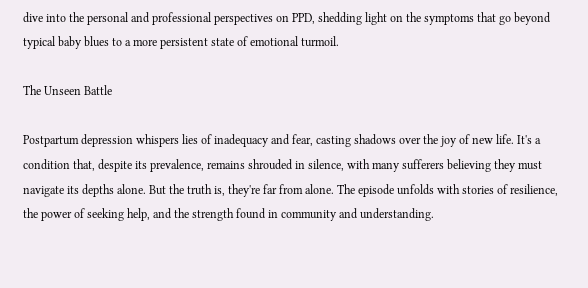dive into the personal and professional perspectives on PPD, shedding light on the symptoms that go beyond typical baby blues to a more persistent state of emotional turmoil.

The Unseen Battle

Postpartum depression whispers lies of inadequacy and fear, casting shadows over the joy of new life. It's a condition that, despite its prevalence, remains shrouded in silence, with many sufferers believing they must navigate its depths alone. But the truth is, they're far from alone. The episode unfolds with stories of resilience, the power of seeking help, and the strength found in community and understanding.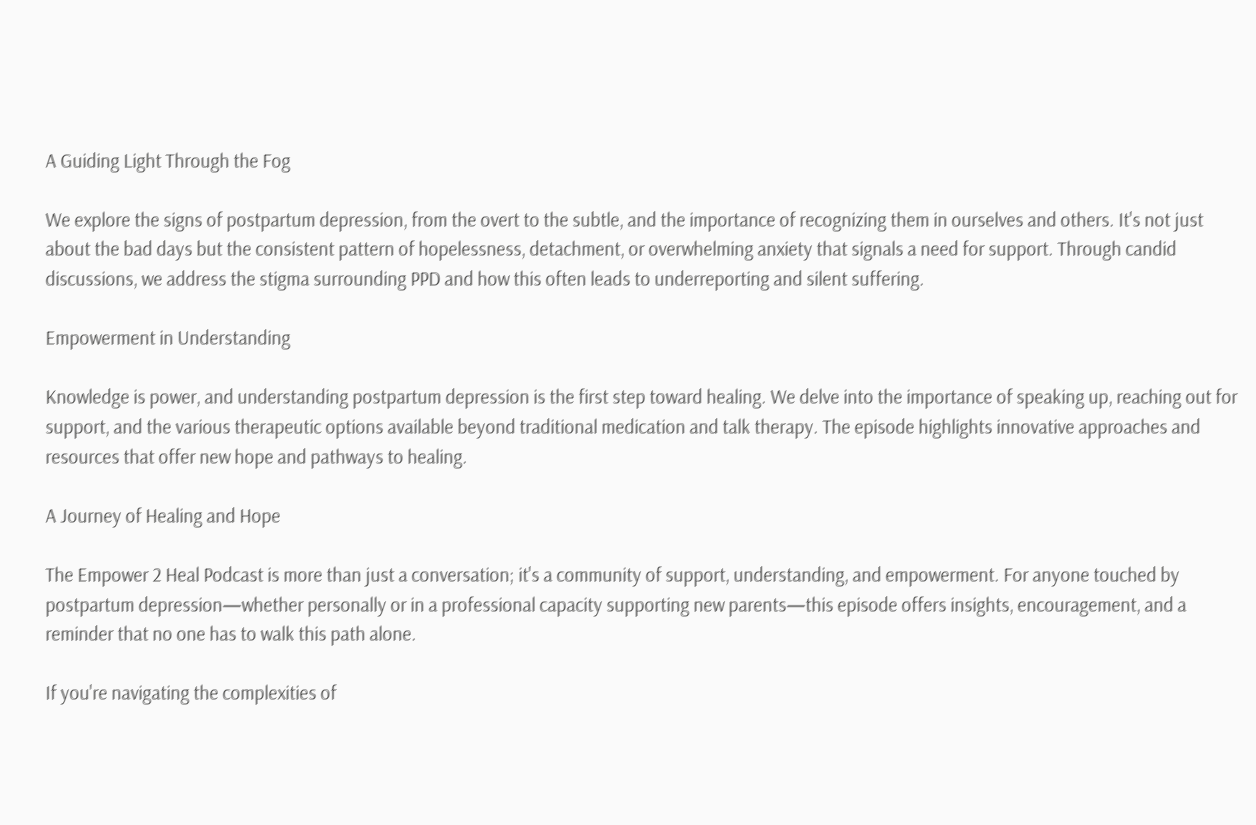A Guiding Light Through the Fog

We explore the signs of postpartum depression, from the overt to the subtle, and the importance of recognizing them in ourselves and others. It's not just about the bad days but the consistent pattern of hopelessness, detachment, or overwhelming anxiety that signals a need for support. Through candid discussions, we address the stigma surrounding PPD and how this often leads to underreporting and silent suffering.

Empowerment in Understanding

Knowledge is power, and understanding postpartum depression is the first step toward healing. We delve into the importance of speaking up, reaching out for support, and the various therapeutic options available beyond traditional medication and talk therapy. The episode highlights innovative approaches and resources that offer new hope and pathways to healing.

A Journey of Healing and Hope

The Empower 2 Heal Podcast is more than just a conversation; it's a community of support, understanding, and empowerment. For anyone touched by postpartum depression—whether personally or in a professional capacity supporting new parents—this episode offers insights, encouragement, and a reminder that no one has to walk this path alone.

If you're navigating the complexities of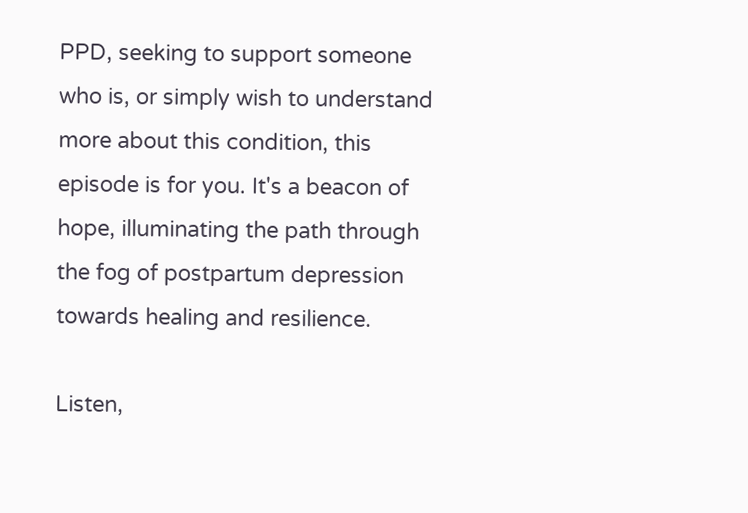PPD, seeking to support someone who is, or simply wish to understand more about this condition, this episode is for you. It's a beacon of hope, illuminating the path through the fog of postpartum depression towards healing and resilience.

Listen,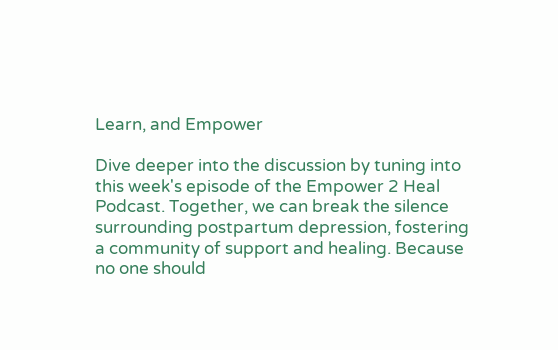Learn, and Empower

Dive deeper into the discussion by tuning into this week's episode of the Empower 2 Heal Podcast. Together, we can break the silence surrounding postpartum depression, fostering a community of support and healing. Because no one should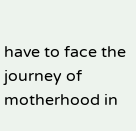have to face the journey of motherhood in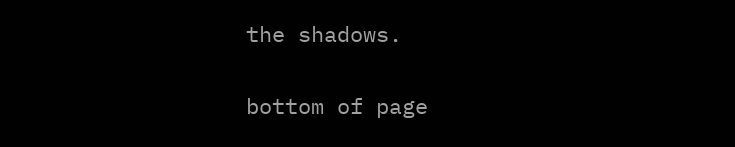the shadows.


bottom of page